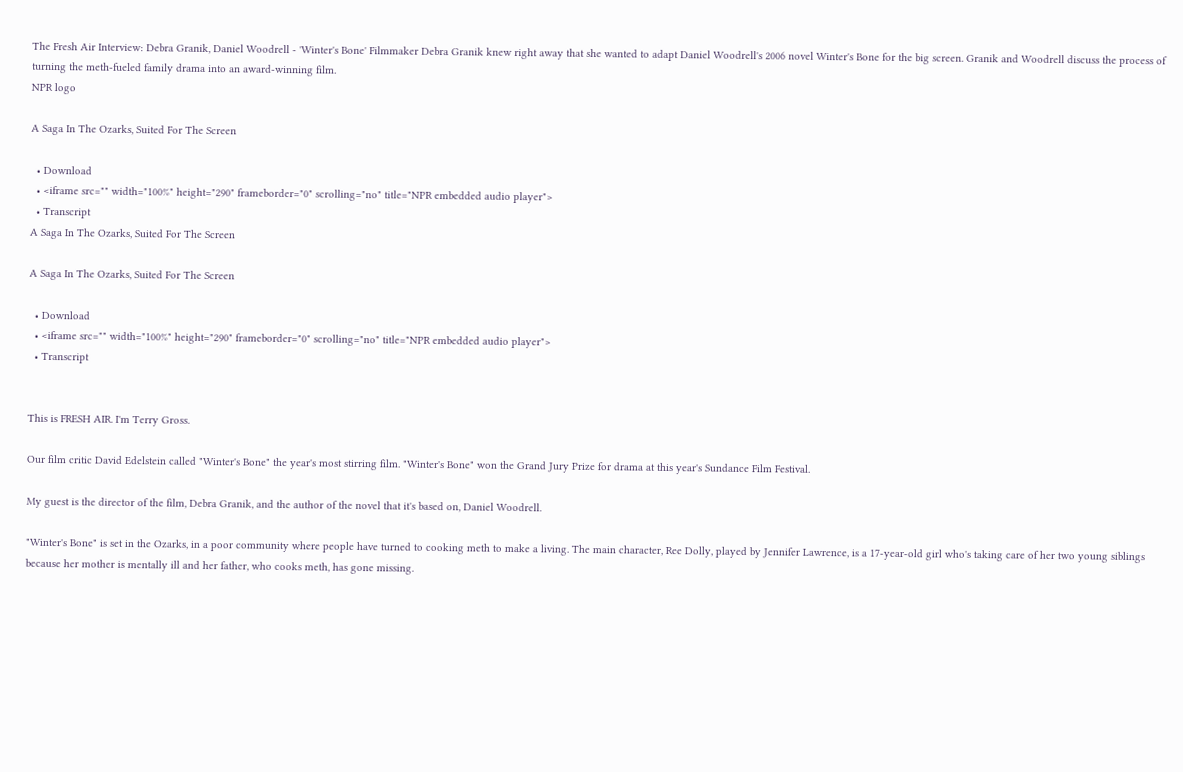The Fresh Air Interview: Debra Granik, Daniel Woodrell - 'Winter's Bone' Filmmaker Debra Granik knew right away that she wanted to adapt Daniel Woodrell's 2006 novel Winter's Bone for the big screen. Granik and Woodrell discuss the process of turning the meth-fueled family drama into an award-winning film.
NPR logo

A Saga In The Ozarks, Suited For The Screen

  • Download
  • <iframe src="" width="100%" height="290" frameborder="0" scrolling="no" title="NPR embedded audio player">
  • Transcript
A Saga In The Ozarks, Suited For The Screen

A Saga In The Ozarks, Suited For The Screen

  • Download
  • <iframe src="" width="100%" height="290" frameborder="0" scrolling="no" title="NPR embedded audio player">
  • Transcript


This is FRESH AIR. I'm Terry Gross.

Our film critic David Edelstein called "Winter's Bone" the year's most stirring film. "Winter's Bone" won the Grand Jury Prize for drama at this year's Sundance Film Festival.

My guest is the director of the film, Debra Granik, and the author of the novel that it's based on, Daniel Woodrell.

"Winter's Bone" is set in the Ozarks, in a poor community where people have turned to cooking meth to make a living. The main character, Ree Dolly, played by Jennifer Lawrence, is a 17-year-old girl who's taking care of her two young siblings because her mother is mentally ill and her father, who cooks meth, has gone missing.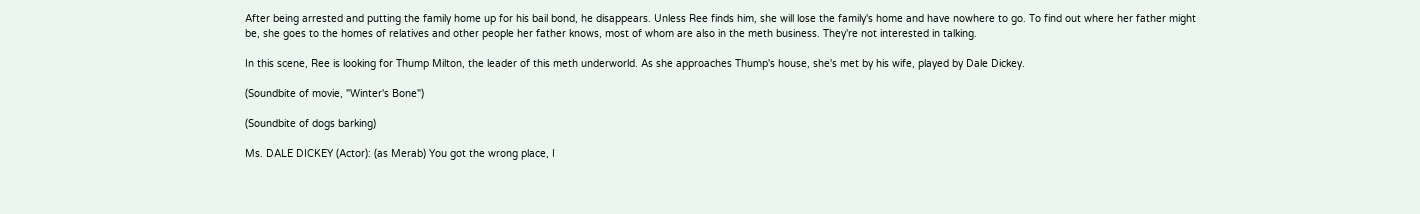After being arrested and putting the family home up for his bail bond, he disappears. Unless Ree finds him, she will lose the family's home and have nowhere to go. To find out where her father might be, she goes to the homes of relatives and other people her father knows, most of whom are also in the meth business. They're not interested in talking.

In this scene, Ree is looking for Thump Milton, the leader of this meth underworld. As she approaches Thump's house, she's met by his wife, played by Dale Dickey.

(Soundbite of movie, "Winter's Bone")

(Soundbite of dogs barking)

Ms. DALE DICKEY (Actor): (as Merab) You got the wrong place, I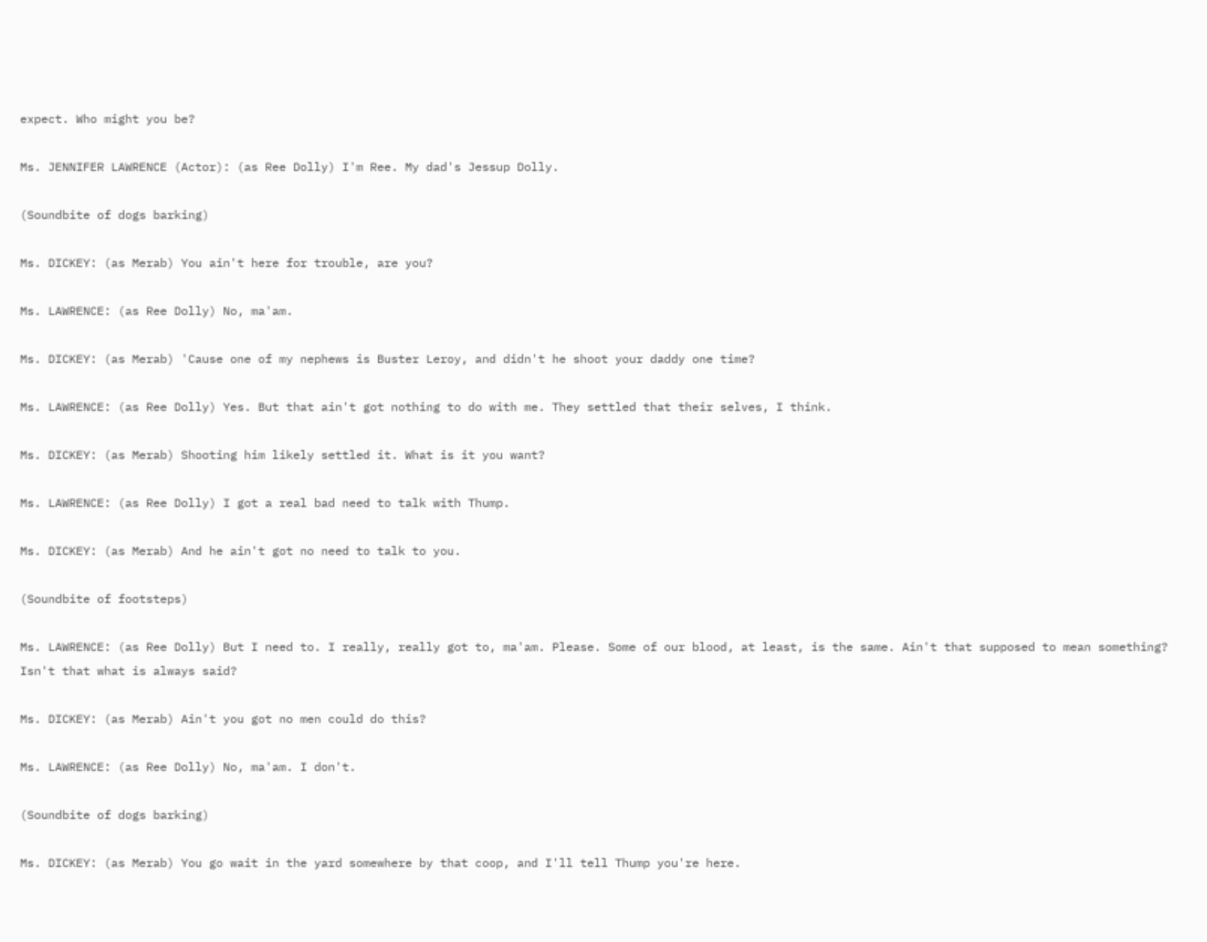expect. Who might you be?

Ms. JENNIFER LAWRENCE (Actor): (as Ree Dolly) I'm Ree. My dad's Jessup Dolly.

(Soundbite of dogs barking)

Ms. DICKEY: (as Merab) You ain't here for trouble, are you?

Ms. LAWRENCE: (as Ree Dolly) No, ma'am.

Ms. DICKEY: (as Merab) 'Cause one of my nephews is Buster Leroy, and didn't he shoot your daddy one time?

Ms. LAWRENCE: (as Ree Dolly) Yes. But that ain't got nothing to do with me. They settled that their selves, I think.

Ms. DICKEY: (as Merab) Shooting him likely settled it. What is it you want?

Ms. LAWRENCE: (as Ree Dolly) I got a real bad need to talk with Thump.

Ms. DICKEY: (as Merab) And he ain't got no need to talk to you.

(Soundbite of footsteps)

Ms. LAWRENCE: (as Ree Dolly) But I need to. I really, really got to, ma'am. Please. Some of our blood, at least, is the same. Ain't that supposed to mean something? Isn't that what is always said?

Ms. DICKEY: (as Merab) Ain't you got no men could do this?

Ms. LAWRENCE: (as Ree Dolly) No, ma'am. I don't.

(Soundbite of dogs barking)

Ms. DICKEY: (as Merab) You go wait in the yard somewhere by that coop, and I'll tell Thump you're here.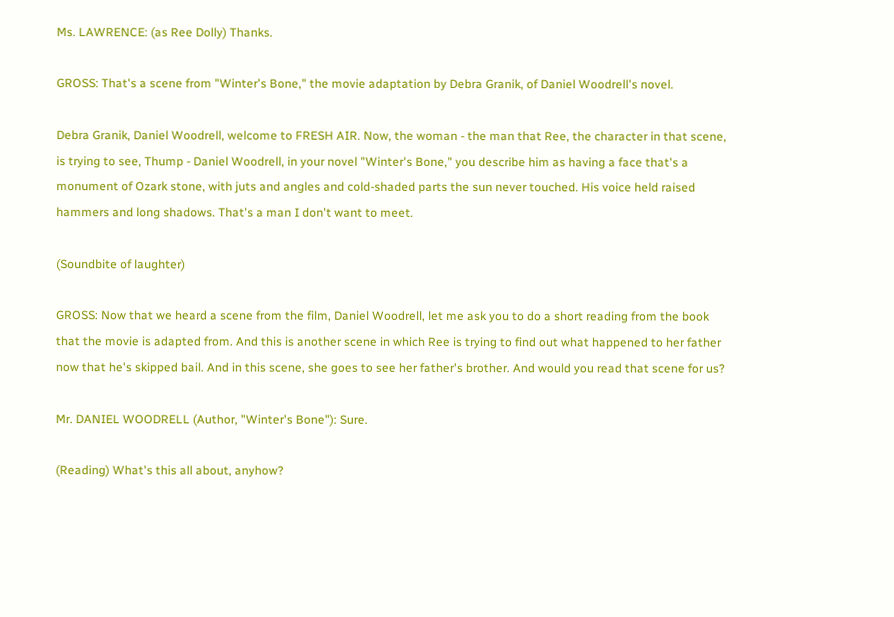Ms. LAWRENCE: (as Ree Dolly) Thanks.

GROSS: That's a scene from "Winter's Bone," the movie adaptation by Debra Granik, of Daniel Woodrell's novel.

Debra Granik, Daniel Woodrell, welcome to FRESH AIR. Now, the woman - the man that Ree, the character in that scene, is trying to see, Thump - Daniel Woodrell, in your novel "Winter's Bone," you describe him as having a face that's a monument of Ozark stone, with juts and angles and cold-shaded parts the sun never touched. His voice held raised hammers and long shadows. That's a man I don't want to meet.

(Soundbite of laughter)

GROSS: Now that we heard a scene from the film, Daniel Woodrell, let me ask you to do a short reading from the book that the movie is adapted from. And this is another scene in which Ree is trying to find out what happened to her father now that he's skipped bail. And in this scene, she goes to see her father's brother. And would you read that scene for us?

Mr. DANIEL WOODRELL (Author, "Winter's Bone"): Sure.

(Reading) What's this all about, anyhow?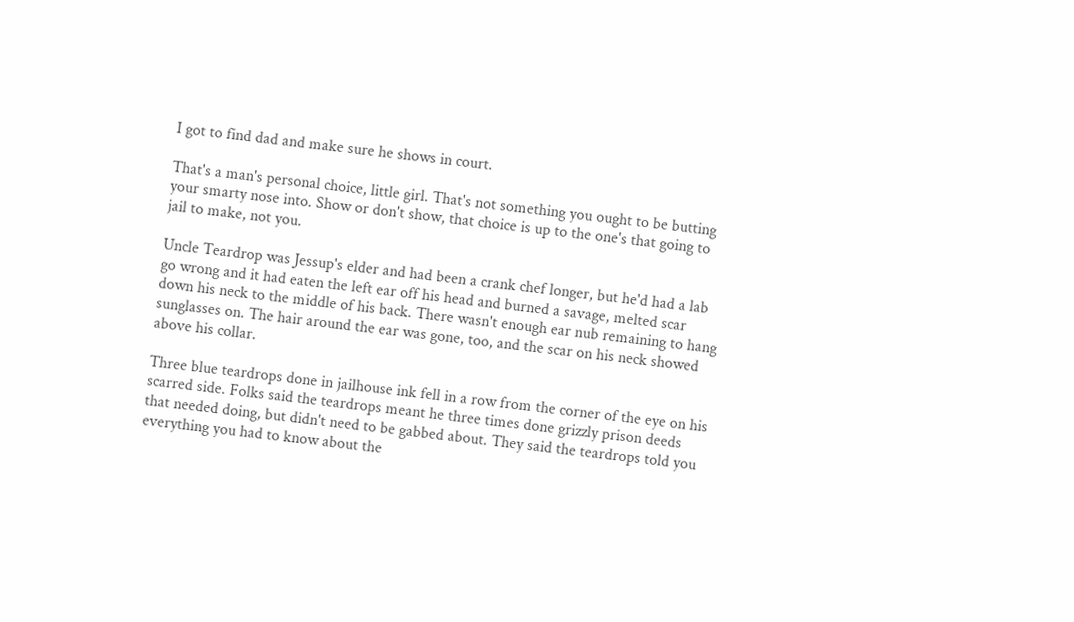I got to find dad and make sure he shows in court.

That's a man's personal choice, little girl. That's not something you ought to be butting your smarty nose into. Show or don't show, that choice is up to the one's that going to jail to make, not you.

Uncle Teardrop was Jessup's elder and had been a crank chef longer, but he'd had a lab go wrong and it had eaten the left ear off his head and burned a savage, melted scar down his neck to the middle of his back. There wasn't enough ear nub remaining to hang sunglasses on. The hair around the ear was gone, too, and the scar on his neck showed above his collar.

Three blue teardrops done in jailhouse ink fell in a row from the corner of the eye on his scarred side. Folks said the teardrops meant he three times done grizzly prison deeds that needed doing, but didn't need to be gabbed about. They said the teardrops told you everything you had to know about the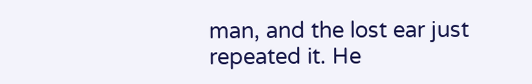man, and the lost ear just repeated it. He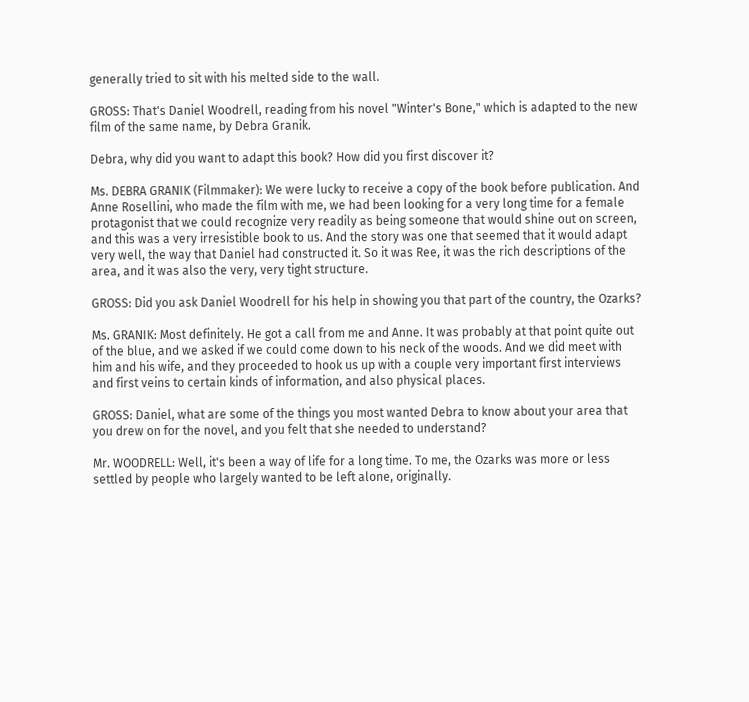generally tried to sit with his melted side to the wall.

GROSS: That's Daniel Woodrell, reading from his novel "Winter's Bone," which is adapted to the new film of the same name, by Debra Granik.

Debra, why did you want to adapt this book? How did you first discover it?

Ms. DEBRA GRANIK (Filmmaker): We were lucky to receive a copy of the book before publication. And Anne Rosellini, who made the film with me, we had been looking for a very long time for a female protagonist that we could recognize very readily as being someone that would shine out on screen, and this was a very irresistible book to us. And the story was one that seemed that it would adapt very well, the way that Daniel had constructed it. So it was Ree, it was the rich descriptions of the area, and it was also the very, very tight structure.

GROSS: Did you ask Daniel Woodrell for his help in showing you that part of the country, the Ozarks?

Ms. GRANIK: Most definitely. He got a call from me and Anne. It was probably at that point quite out of the blue, and we asked if we could come down to his neck of the woods. And we did meet with him and his wife, and they proceeded to hook us up with a couple very important first interviews and first veins to certain kinds of information, and also physical places.

GROSS: Daniel, what are some of the things you most wanted Debra to know about your area that you drew on for the novel, and you felt that she needed to understand?

Mr. WOODRELL: Well, it's been a way of life for a long time. To me, the Ozarks was more or less settled by people who largely wanted to be left alone, originally.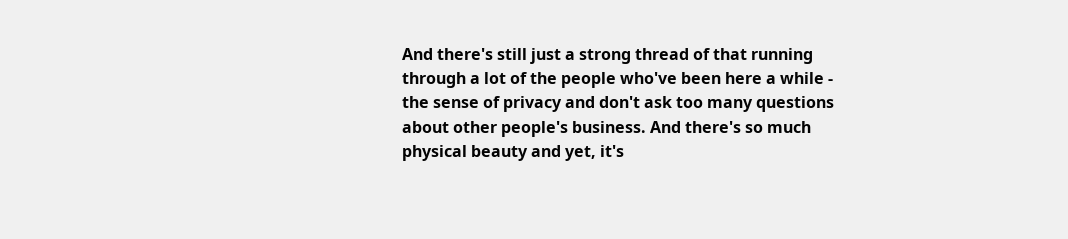And there's still just a strong thread of that running through a lot of the people who've been here a while - the sense of privacy and don't ask too many questions about other people's business. And there's so much physical beauty and yet, it's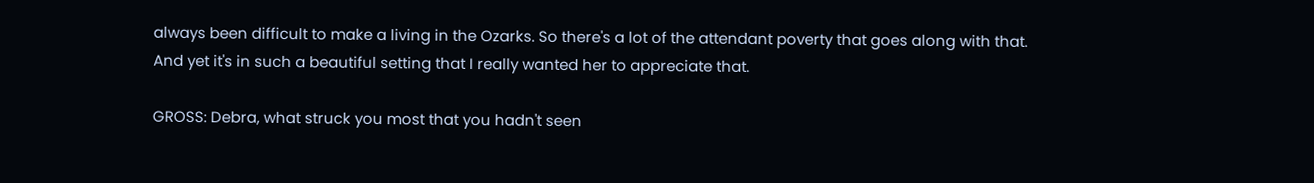always been difficult to make a living in the Ozarks. So there's a lot of the attendant poverty that goes along with that. And yet it's in such a beautiful setting that I really wanted her to appreciate that.

GROSS: Debra, what struck you most that you hadn't seen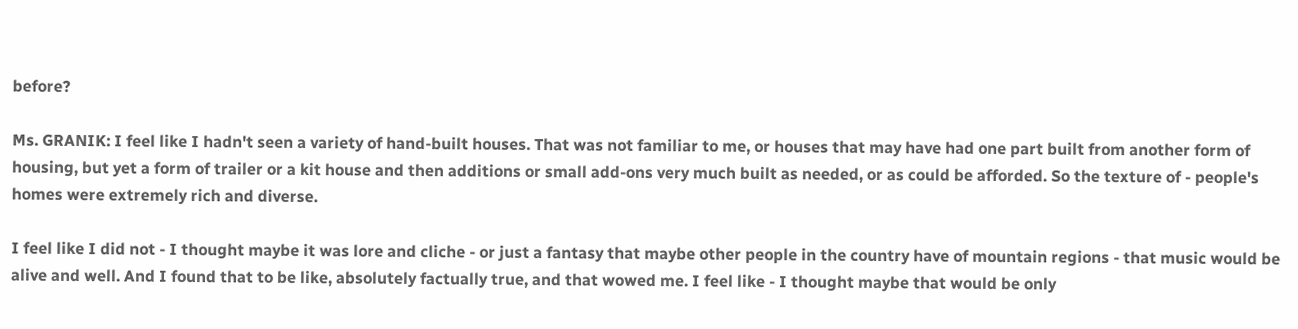before?

Ms. GRANIK: I feel like I hadn't seen a variety of hand-built houses. That was not familiar to me, or houses that may have had one part built from another form of housing, but yet a form of trailer or a kit house and then additions or small add-ons very much built as needed, or as could be afforded. So the texture of - people's homes were extremely rich and diverse.

I feel like I did not - I thought maybe it was lore and cliche - or just a fantasy that maybe other people in the country have of mountain regions - that music would be alive and well. And I found that to be like, absolutely factually true, and that wowed me. I feel like - I thought maybe that would be only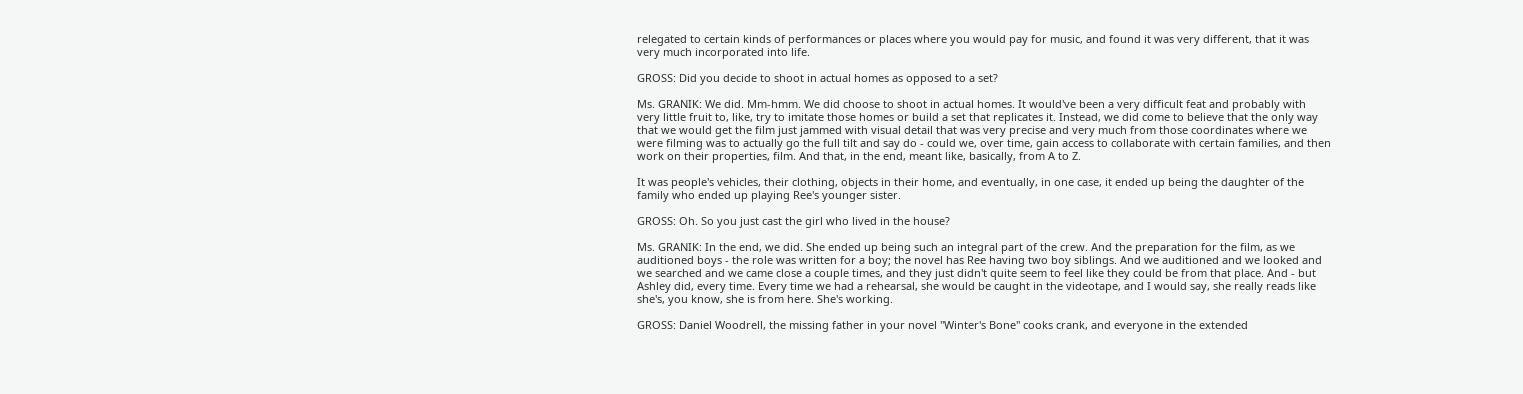relegated to certain kinds of performances or places where you would pay for music, and found it was very different, that it was very much incorporated into life.

GROSS: Did you decide to shoot in actual homes as opposed to a set?

Ms. GRANIK: We did. Mm-hmm. We did choose to shoot in actual homes. It would've been a very difficult feat and probably with very little fruit to, like, try to imitate those homes or build a set that replicates it. Instead, we did come to believe that the only way that we would get the film just jammed with visual detail that was very precise and very much from those coordinates where we were filming was to actually go the full tilt and say do - could we, over time, gain access to collaborate with certain families, and then work on their properties, film. And that, in the end, meant like, basically, from A to Z.

It was people's vehicles, their clothing, objects in their home, and eventually, in one case, it ended up being the daughter of the family who ended up playing Ree's younger sister.

GROSS: Oh. So you just cast the girl who lived in the house?

Ms. GRANIK: In the end, we did. She ended up being such an integral part of the crew. And the preparation for the film, as we auditioned boys - the role was written for a boy; the novel has Ree having two boy siblings. And we auditioned and we looked and we searched and we came close a couple times, and they just didn't quite seem to feel like they could be from that place. And - but Ashley did, every time. Every time we had a rehearsal, she would be caught in the videotape, and I would say, she really reads like she's, you know, she is from here. She's working.

GROSS: Daniel Woodrell, the missing father in your novel "Winter's Bone" cooks crank, and everyone in the extended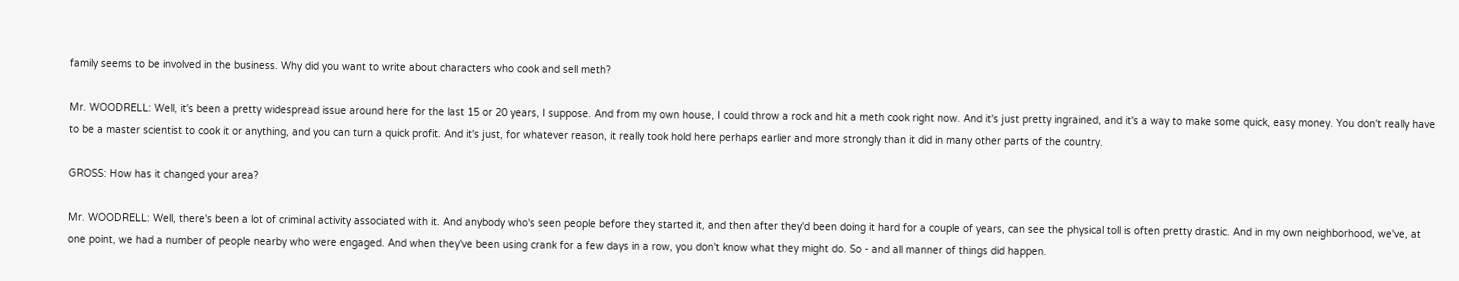family seems to be involved in the business. Why did you want to write about characters who cook and sell meth?

Mr. WOODRELL: Well, it's been a pretty widespread issue around here for the last 15 or 20 years, I suppose. And from my own house, I could throw a rock and hit a meth cook right now. And it's just pretty ingrained, and it's a way to make some quick, easy money. You don't really have to be a master scientist to cook it or anything, and you can turn a quick profit. And it's just, for whatever reason, it really took hold here perhaps earlier and more strongly than it did in many other parts of the country.

GROSS: How has it changed your area?

Mr. WOODRELL: Well, there's been a lot of criminal activity associated with it. And anybody who's seen people before they started it, and then after they'd been doing it hard for a couple of years, can see the physical toll is often pretty drastic. And in my own neighborhood, we've, at one point, we had a number of people nearby who were engaged. And when they've been using crank for a few days in a row, you don't know what they might do. So - and all manner of things did happen.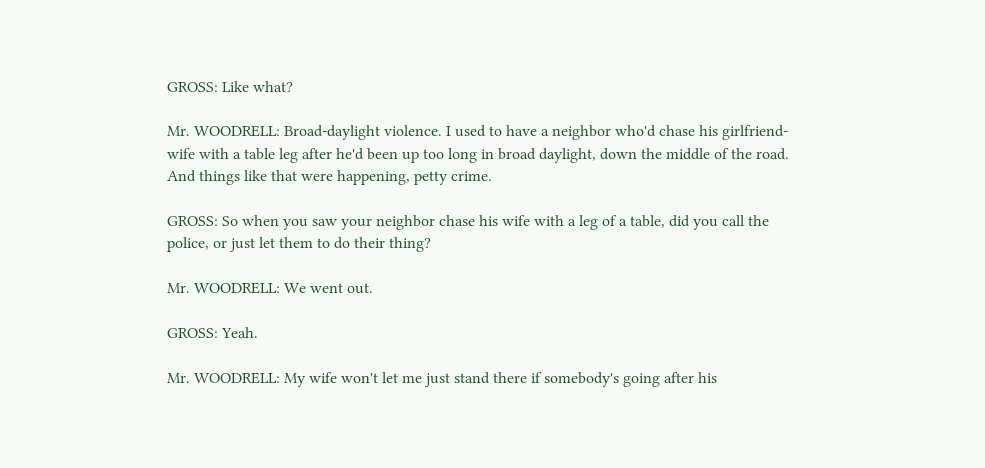GROSS: Like what?

Mr. WOODRELL: Broad-daylight violence. I used to have a neighbor who'd chase his girlfriend-wife with a table leg after he'd been up too long in broad daylight, down the middle of the road. And things like that were happening, petty crime.

GROSS: So when you saw your neighbor chase his wife with a leg of a table, did you call the police, or just let them to do their thing?

Mr. WOODRELL: We went out.

GROSS: Yeah.

Mr. WOODRELL: My wife won't let me just stand there if somebody's going after his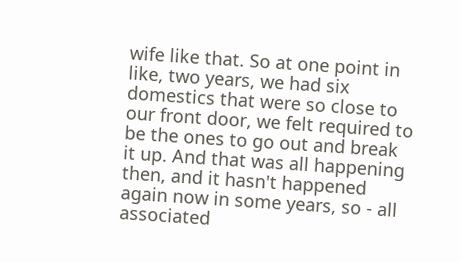wife like that. So at one point in like, two years, we had six domestics that were so close to our front door, we felt required to be the ones to go out and break it up. And that was all happening then, and it hasn't happened again now in some years, so - all associated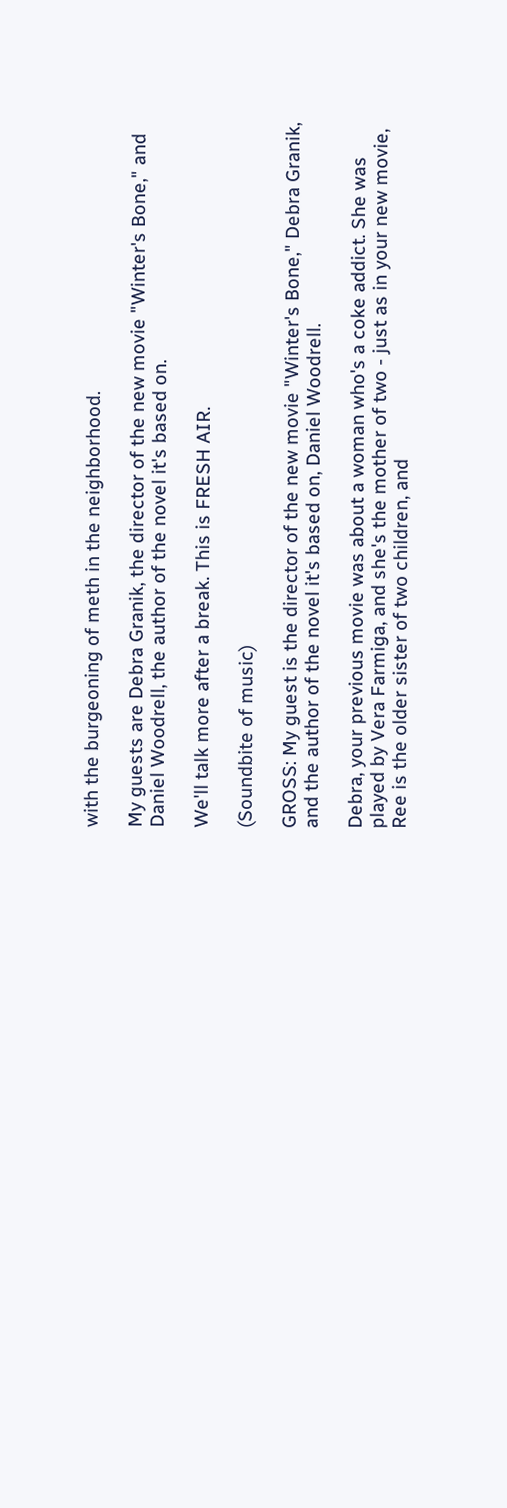with the burgeoning of meth in the neighborhood.

My guests are Debra Granik, the director of the new movie "Winter's Bone," and Daniel Woodrell, the author of the novel it's based on.

We'll talk more after a break. This is FRESH AIR.

(Soundbite of music)

GROSS: My guest is the director of the new movie "Winter's Bone," Debra Granik, and the author of the novel it's based on, Daniel Woodrell.

Debra, your previous movie was about a woman who's a coke addict. She was played by Vera Farmiga, and she's the mother of two - just as in your new movie, Ree is the older sister of two children, and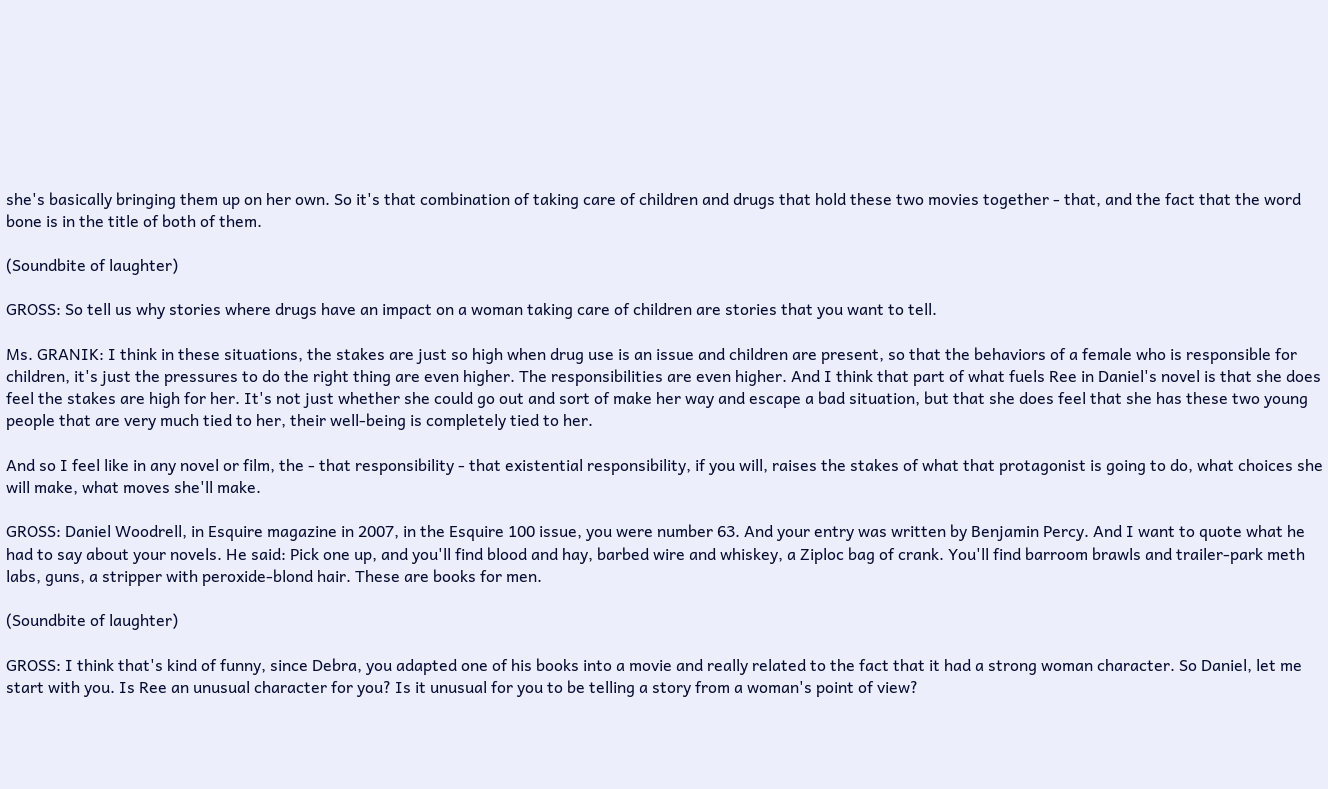she's basically bringing them up on her own. So it's that combination of taking care of children and drugs that hold these two movies together - that, and the fact that the word bone is in the title of both of them.

(Soundbite of laughter)

GROSS: So tell us why stories where drugs have an impact on a woman taking care of children are stories that you want to tell.

Ms. GRANIK: I think in these situations, the stakes are just so high when drug use is an issue and children are present, so that the behaviors of a female who is responsible for children, it's just the pressures to do the right thing are even higher. The responsibilities are even higher. And I think that part of what fuels Ree in Daniel's novel is that she does feel the stakes are high for her. It's not just whether she could go out and sort of make her way and escape a bad situation, but that she does feel that she has these two young people that are very much tied to her, their well-being is completely tied to her.

And so I feel like in any novel or film, the - that responsibility - that existential responsibility, if you will, raises the stakes of what that protagonist is going to do, what choices she will make, what moves she'll make.

GROSS: Daniel Woodrell, in Esquire magazine in 2007, in the Esquire 100 issue, you were number 63. And your entry was written by Benjamin Percy. And I want to quote what he had to say about your novels. He said: Pick one up, and you'll find blood and hay, barbed wire and whiskey, a Ziploc bag of crank. You'll find barroom brawls and trailer-park meth labs, guns, a stripper with peroxide-blond hair. These are books for men.

(Soundbite of laughter)

GROSS: I think that's kind of funny, since Debra, you adapted one of his books into a movie and really related to the fact that it had a strong woman character. So Daniel, let me start with you. Is Ree an unusual character for you? Is it unusual for you to be telling a story from a woman's point of view?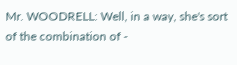Mr. WOODRELL: Well, in a way, she's sort of the combination of -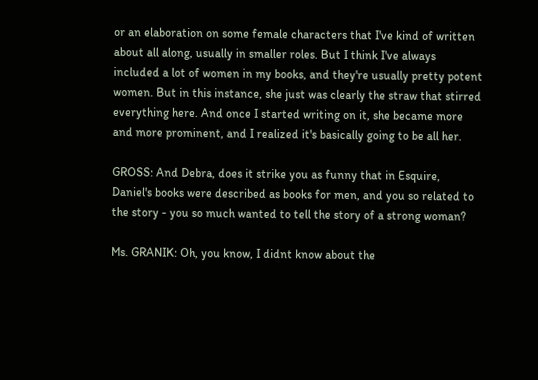or an elaboration on some female characters that I've kind of written about all along, usually in smaller roles. But I think I've always included a lot of women in my books, and they're usually pretty potent women. But in this instance, she just was clearly the straw that stirred everything here. And once I started writing on it, she became more and more prominent, and I realized it's basically going to be all her.

GROSS: And Debra, does it strike you as funny that in Esquire, Daniel's books were described as books for men, and you so related to the story - you so much wanted to tell the story of a strong woman?

Ms. GRANIK: Oh, you know, I didnt know about the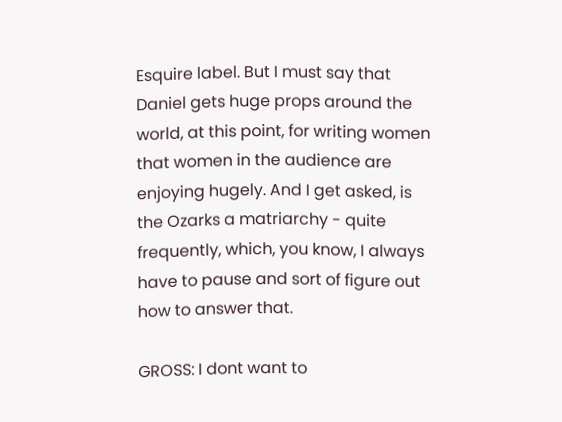Esquire label. But I must say that Daniel gets huge props around the world, at this point, for writing women that women in the audience are enjoying hugely. And I get asked, is the Ozarks a matriarchy - quite frequently, which, you know, I always have to pause and sort of figure out how to answer that.

GROSS: I dont want to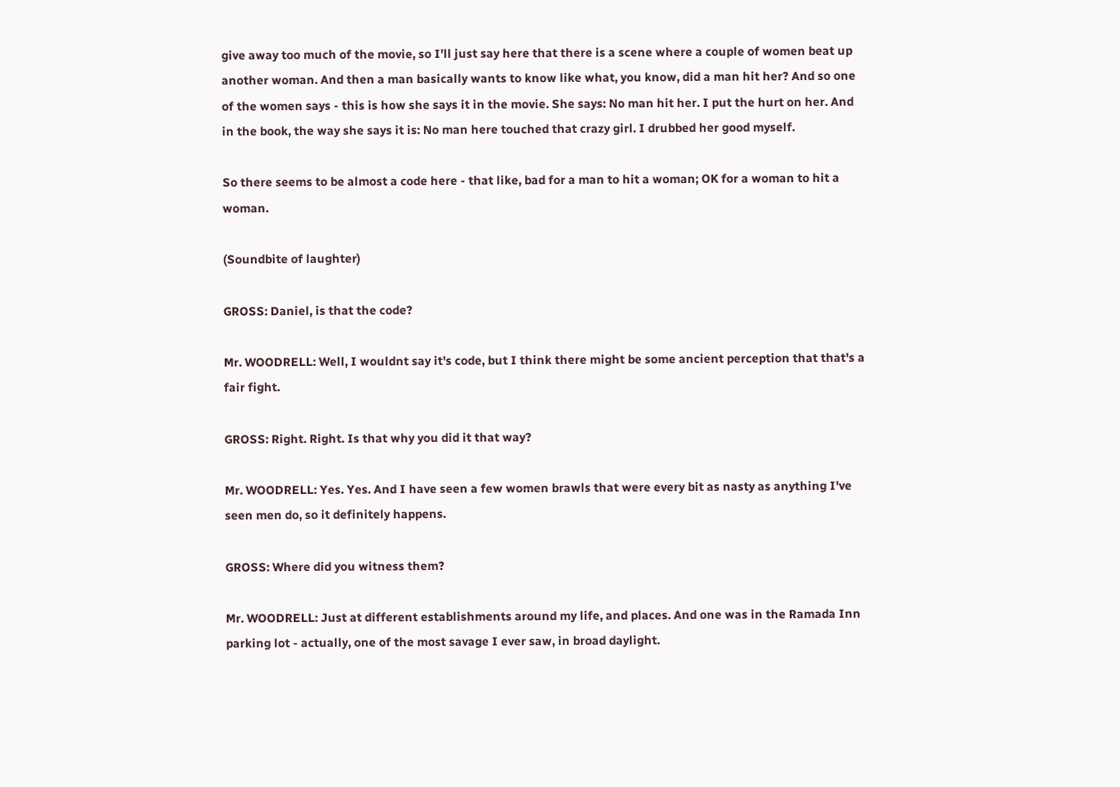give away too much of the movie, so I'll just say here that there is a scene where a couple of women beat up another woman. And then a man basically wants to know like what, you know, did a man hit her? And so one of the women says - this is how she says it in the movie. She says: No man hit her. I put the hurt on her. And in the book, the way she says it is: No man here touched that crazy girl. I drubbed her good myself.

So there seems to be almost a code here - that like, bad for a man to hit a woman; OK for a woman to hit a woman.

(Soundbite of laughter)

GROSS: Daniel, is that the code?

Mr. WOODRELL: Well, I wouldnt say it's code, but I think there might be some ancient perception that that's a fair fight.

GROSS: Right. Right. Is that why you did it that way?

Mr. WOODRELL: Yes. Yes. And I have seen a few women brawls that were every bit as nasty as anything I've seen men do, so it definitely happens.

GROSS: Where did you witness them?

Mr. WOODRELL: Just at different establishments around my life, and places. And one was in the Ramada Inn parking lot - actually, one of the most savage I ever saw, in broad daylight.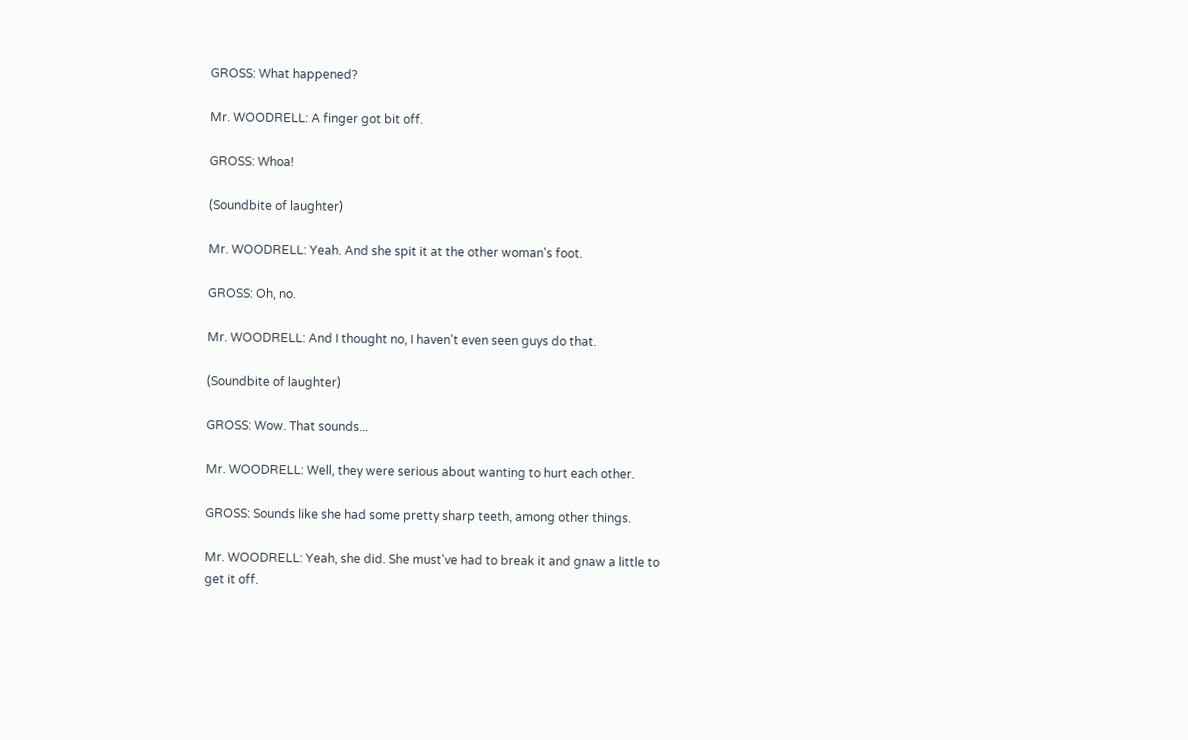GROSS: What happened?

Mr. WOODRELL: A finger got bit off.

GROSS: Whoa!

(Soundbite of laughter)

Mr. WOODRELL: Yeah. And she spit it at the other woman's foot.

GROSS: Oh, no.

Mr. WOODRELL: And I thought no, I haven't even seen guys do that.

(Soundbite of laughter)

GROSS: Wow. That sounds...

Mr. WOODRELL: Well, they were serious about wanting to hurt each other.

GROSS: Sounds like she had some pretty sharp teeth, among other things.

Mr. WOODRELL: Yeah, she did. She must've had to break it and gnaw a little to get it off.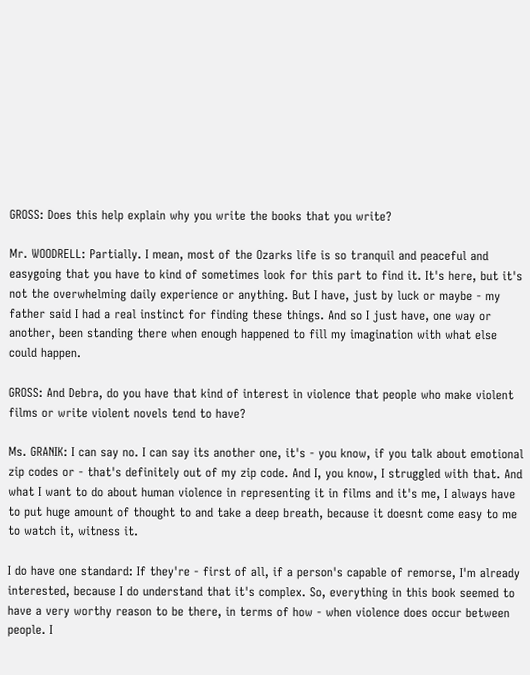GROSS: Does this help explain why you write the books that you write?

Mr. WOODRELL: Partially. I mean, most of the Ozarks life is so tranquil and peaceful and easygoing that you have to kind of sometimes look for this part to find it. It's here, but it's not the overwhelming daily experience or anything. But I have, just by luck or maybe - my father said I had a real instinct for finding these things. And so I just have, one way or another, been standing there when enough happened to fill my imagination with what else could happen.

GROSS: And Debra, do you have that kind of interest in violence that people who make violent films or write violent novels tend to have?

Ms. GRANIK: I can say no. I can say its another one, it's - you know, if you talk about emotional zip codes or - that's definitely out of my zip code. And I, you know, I struggled with that. And what I want to do about human violence in representing it in films and it's me, I always have to put huge amount of thought to and take a deep breath, because it doesnt come easy to me to watch it, witness it.

I do have one standard: If they're - first of all, if a person's capable of remorse, I'm already interested, because I do understand that it's complex. So, everything in this book seemed to have a very worthy reason to be there, in terms of how - when violence does occur between people. I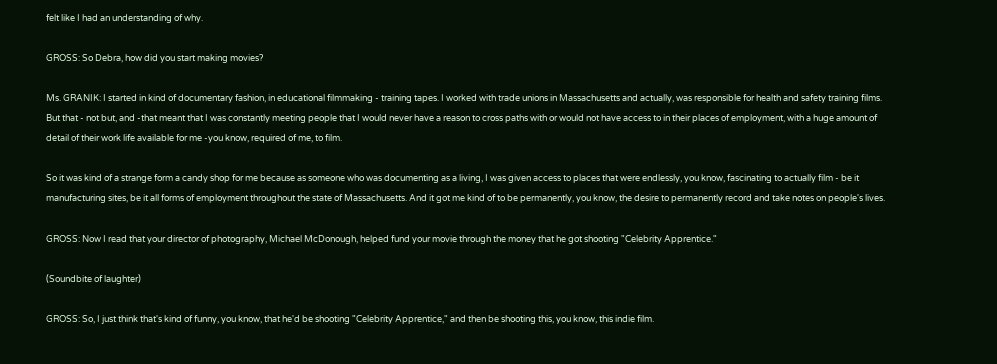felt like I had an understanding of why.

GROSS: So Debra, how did you start making movies?

Ms. GRANIK: I started in kind of documentary fashion, in educational filmmaking - training tapes. I worked with trade unions in Massachusetts and actually, was responsible for health and safety training films. But that - not but, and -that meant that I was constantly meeting people that I would never have a reason to cross paths with or would not have access to in their places of employment, with a huge amount of detail of their work life available for me -you know, required of me, to film.

So it was kind of a strange form a candy shop for me because as someone who was documenting as a living, I was given access to places that were endlessly, you know, fascinating to actually film - be it manufacturing sites, be it all forms of employment throughout the state of Massachusetts. And it got me kind of to be permanently, you know, the desire to permanently record and take notes on people's lives.

GROSS: Now I read that your director of photography, Michael McDonough, helped fund your movie through the money that he got shooting "Celebrity Apprentice."

(Soundbite of laughter)

GROSS: So, I just think that's kind of funny, you know, that he'd be shooting "Celebrity Apprentice," and then be shooting this, you know, this indie film.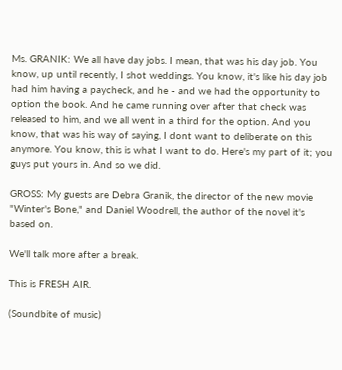Ms. GRANIK: We all have day jobs. I mean, that was his day job. You know, up until recently, I shot weddings. You know, it's like his day job had him having a paycheck, and he - and we had the opportunity to option the book. And he came running over after that check was released to him, and we all went in a third for the option. And you know, that was his way of saying, I dont want to deliberate on this anymore. You know, this is what I want to do. Here's my part of it; you guys put yours in. And so we did.

GROSS: My guests are Debra Granik, the director of the new movie "Winter's Bone," and Daniel Woodrell, the author of the novel it's based on.

We'll talk more after a break.

This is FRESH AIR.

(Soundbite of music)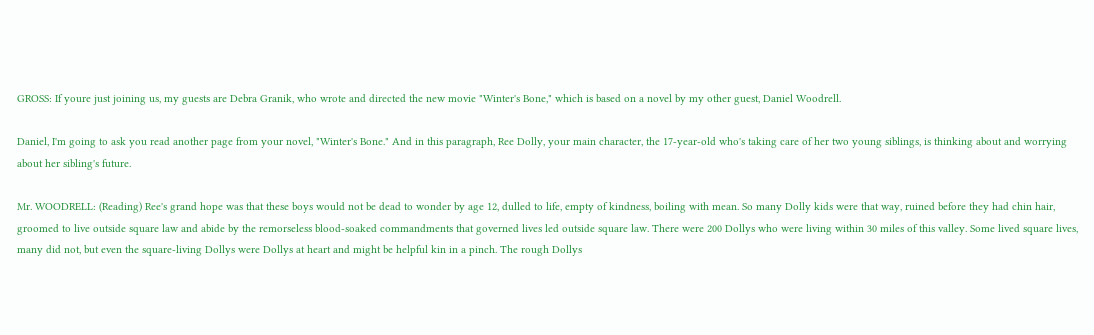GROSS: If youre just joining us, my guests are Debra Granik, who wrote and directed the new movie "Winter's Bone," which is based on a novel by my other guest, Daniel Woodrell.

Daniel, I'm going to ask you read another page from your novel, "Winter's Bone." And in this paragraph, Ree Dolly, your main character, the 17-year-old who's taking care of her two young siblings, is thinking about and worrying about her sibling's future.

Mr. WOODRELL: (Reading) Ree's grand hope was that these boys would not be dead to wonder by age 12, dulled to life, empty of kindness, boiling with mean. So many Dolly kids were that way, ruined before they had chin hair, groomed to live outside square law and abide by the remorseless blood-soaked commandments that governed lives led outside square law. There were 200 Dollys who were living within 30 miles of this valley. Some lived square lives, many did not, but even the square-living Dollys were Dollys at heart and might be helpful kin in a pinch. The rough Dollys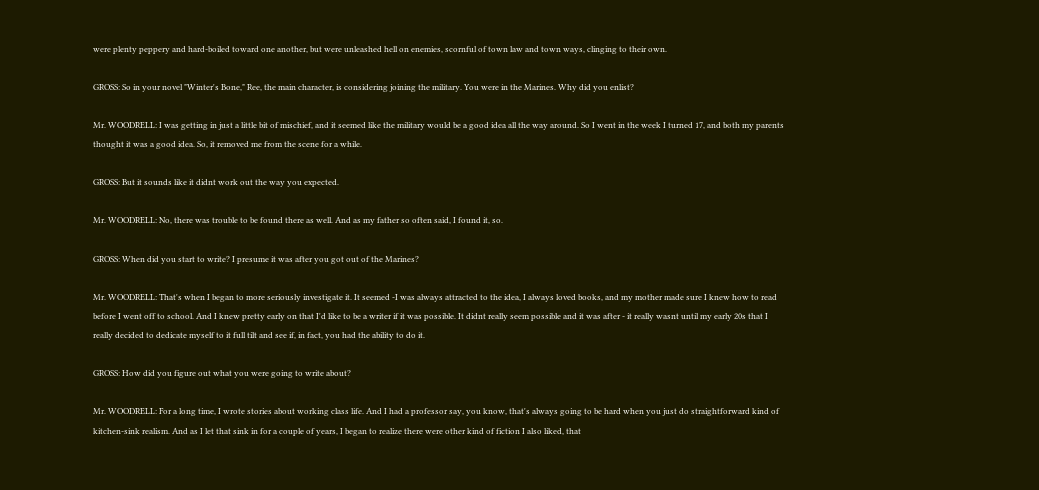were plenty peppery and hard-boiled toward one another, but were unleashed hell on enemies, scornful of town law and town ways, clinging to their own.

GROSS: So in your novel "Winter's Bone," Ree, the main character, is considering joining the military. You were in the Marines. Why did you enlist?

Mr. WOODRELL: I was getting in just a little bit of mischief, and it seemed like the military would be a good idea all the way around. So I went in the week I turned 17, and both my parents thought it was a good idea. So, it removed me from the scene for a while.

GROSS: But it sounds like it didnt work out the way you expected.

Mr. WOODRELL: No, there was trouble to be found there as well. And as my father so often said, I found it, so.

GROSS: When did you start to write? I presume it was after you got out of the Marines?

Mr. WOODRELL: That's when I began to more seriously investigate it. It seemed -I was always attracted to the idea, I always loved books, and my mother made sure I knew how to read before I went off to school. And I knew pretty early on that I'd like to be a writer if it was possible. It didnt really seem possible and it was after - it really wasnt until my early 20s that I really decided to dedicate myself to it full tilt and see if, in fact, you had the ability to do it.

GROSS: How did you figure out what you were going to write about?

Mr. WOODRELL: For a long time, I wrote stories about working class life. And I had a professor say, you know, that's always going to be hard when you just do straightforward kind of kitchen-sink realism. And as I let that sink in for a couple of years, I began to realize there were other kind of fiction I also liked, that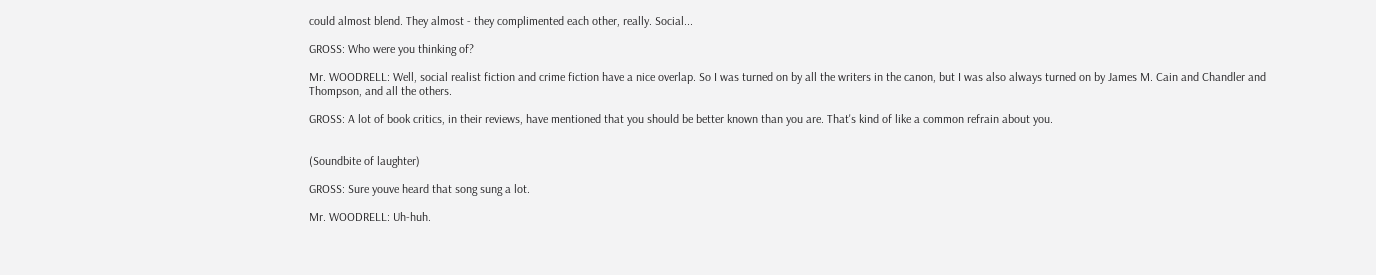could almost blend. They almost - they complimented each other, really. Social...

GROSS: Who were you thinking of?

Mr. WOODRELL: Well, social realist fiction and crime fiction have a nice overlap. So I was turned on by all the writers in the canon, but I was also always turned on by James M. Cain and Chandler and Thompson, and all the others.

GROSS: A lot of book critics, in their reviews, have mentioned that you should be better known than you are. That's kind of like a common refrain about you.


(Soundbite of laughter)

GROSS: Sure youve heard that song sung a lot.

Mr. WOODRELL: Uh-huh.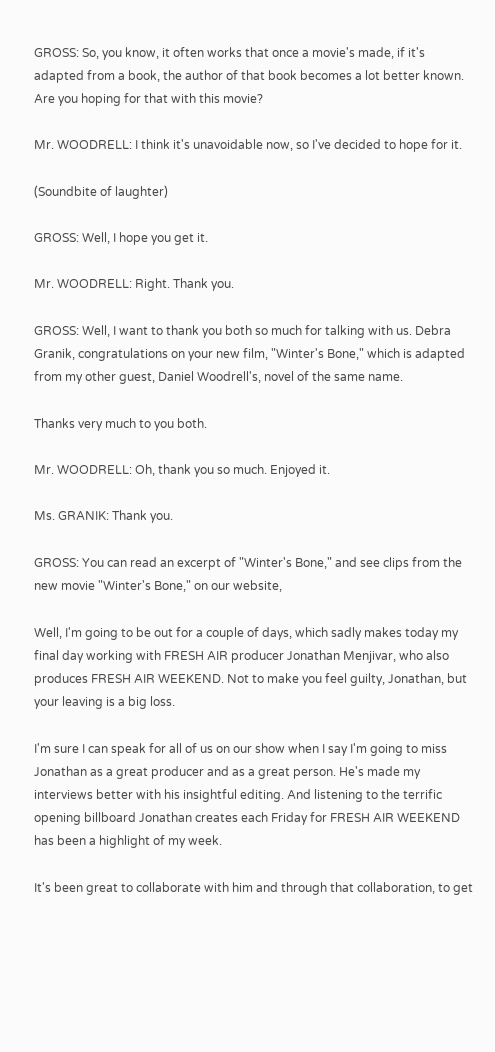GROSS: So, you know, it often works that once a movie's made, if it's adapted from a book, the author of that book becomes a lot better known. Are you hoping for that with this movie?

Mr. WOODRELL: I think it's unavoidable now, so I've decided to hope for it.

(Soundbite of laughter)

GROSS: Well, I hope you get it.

Mr. WOODRELL: Right. Thank you.

GROSS: Well, I want to thank you both so much for talking with us. Debra Granik, congratulations on your new film, "Winter's Bone," which is adapted from my other guest, Daniel Woodrell's, novel of the same name.

Thanks very much to you both.

Mr. WOODRELL: Oh, thank you so much. Enjoyed it.

Ms. GRANIK: Thank you.

GROSS: You can read an excerpt of "Winter's Bone," and see clips from the new movie "Winter's Bone," on our website,

Well, I'm going to be out for a couple of days, which sadly makes today my final day working with FRESH AIR producer Jonathan Menjivar, who also produces FRESH AIR WEEKEND. Not to make you feel guilty, Jonathan, but your leaving is a big loss.

I'm sure I can speak for all of us on our show when I say I'm going to miss Jonathan as a great producer and as a great person. He's made my interviews better with his insightful editing. And listening to the terrific opening billboard Jonathan creates each Friday for FRESH AIR WEEKEND has been a highlight of my week.

It's been great to collaborate with him and through that collaboration, to get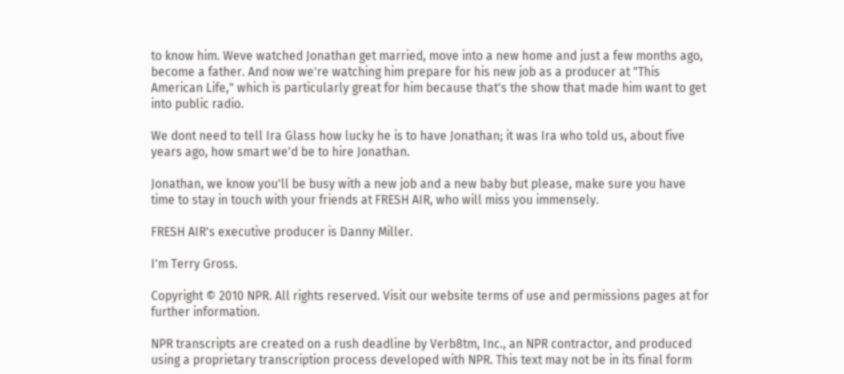to know him. Weve watched Jonathan get married, move into a new home and just a few months ago, become a father. And now we're watching him prepare for his new job as a producer at "This American Life," which is particularly great for him because that's the show that made him want to get into public radio.

We dont need to tell Ira Glass how lucky he is to have Jonathan; it was Ira who told us, about five years ago, how smart we'd be to hire Jonathan.

Jonathan, we know you'll be busy with a new job and a new baby but please, make sure you have time to stay in touch with your friends at FRESH AIR, who will miss you immensely.

FRESH AIR's executive producer is Danny Miller.

I'm Terry Gross.

Copyright © 2010 NPR. All rights reserved. Visit our website terms of use and permissions pages at for further information.

NPR transcripts are created on a rush deadline by Verb8tm, Inc., an NPR contractor, and produced using a proprietary transcription process developed with NPR. This text may not be in its final form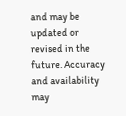and may be updated or revised in the future. Accuracy and availability may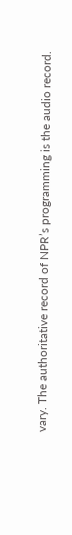vary. The authoritative record of NPR’s programming is the audio record.